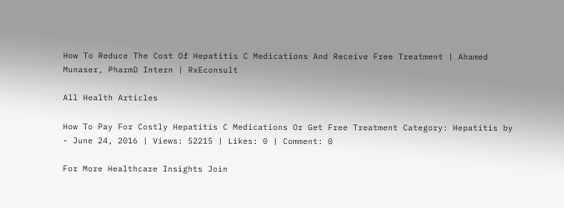How To Reduce The Cost Of Hepatitis C Medications And Receive Free Treatment | Ahamed Munaser, PharmD Intern | RxEconsult

All Health Articles

How To Pay For Costly Hepatitis C Medications Or Get Free Treatment Category: Hepatitis by - June 24, 2016 | Views: 52215 | Likes: 0 | Comment: 0

For More Healthcare Insights Join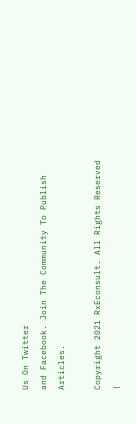Us On Twitter
and Facebook. Join The Community To Publish Articles.

Copyright 2021 RxEconsult. All Rights Reserved |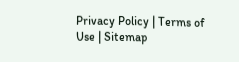Privacy Policy | Terms of Use | Sitemap